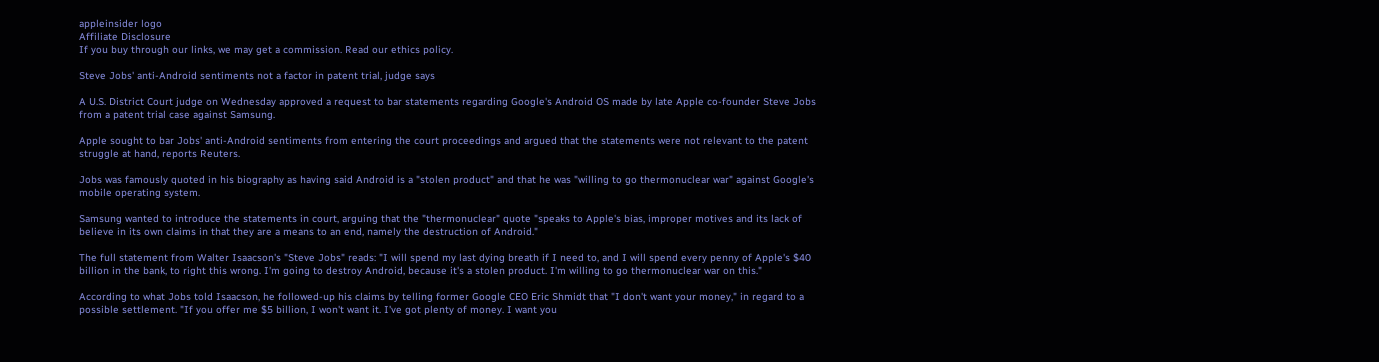appleinsider logo
Affiliate Disclosure
If you buy through our links, we may get a commission. Read our ethics policy.

Steve Jobs' anti-Android sentiments not a factor in patent trial, judge says

A U.S. District Court judge on Wednesday approved a request to bar statements regarding Google's Android OS made by late Apple co-founder Steve Jobs from a patent trial case against Samsung.

Apple sought to bar Jobs' anti-Android sentiments from entering the court proceedings and argued that the statements were not relevant to the patent struggle at hand, reports Reuters.

Jobs was famously quoted in his biography as having said Android is a "stolen product" and that he was "willing to go thermonuclear war" against Google's mobile operating system.

Samsung wanted to introduce the statements in court, arguing that the "thermonuclear" quote "speaks to Apple's bias, improper motives and its lack of believe in its own claims in that they are a means to an end, namely the destruction of Android."

The full statement from Walter Isaacson's "Steve Jobs" reads: "I will spend my last dying breath if I need to, and I will spend every penny of Apple's $40 billion in the bank, to right this wrong. I'm going to destroy Android, because it's a stolen product. I'm willing to go thermonuclear war on this."

According to what Jobs told Isaacson, he followed-up his claims by telling former Google CEO Eric Shmidt that "I don't want your money," in regard to a possible settlement. "If you offer me $5 billion, I won't want it. I've got plenty of money. I want you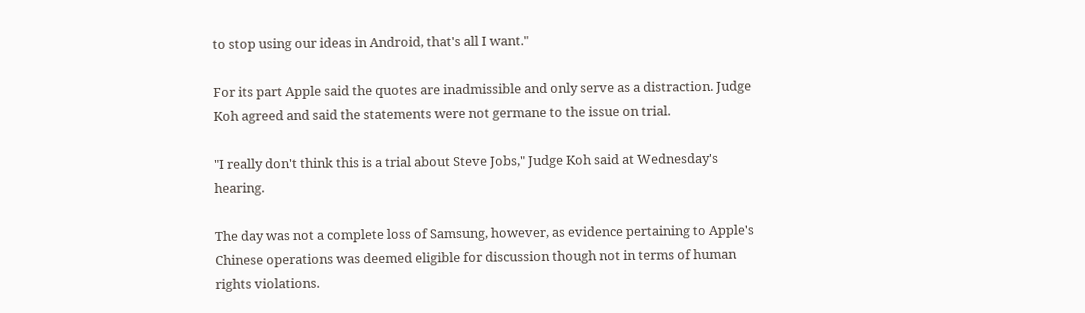to stop using our ideas in Android, that's all I want."

For its part Apple said the quotes are inadmissible and only serve as a distraction. Judge Koh agreed and said the statements were not germane to the issue on trial.

"I really don't think this is a trial about Steve Jobs," Judge Koh said at Wednesday's hearing.

The day was not a complete loss of Samsung, however, as evidence pertaining to Apple's Chinese operations was deemed eligible for discussion though not in terms of human rights violations.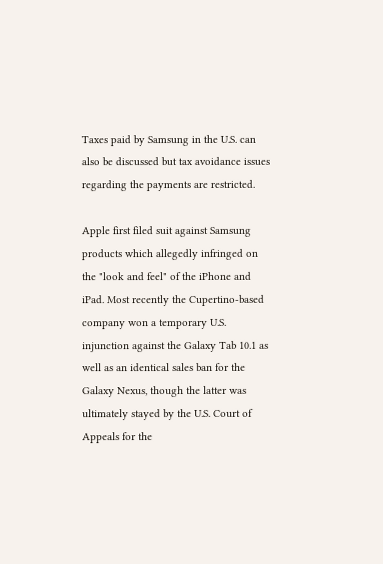Taxes paid by Samsung in the U.S. can also be discussed but tax avoidance issues regarding the payments are restricted.

Apple first filed suit against Samsung products which allegedly infringed on the "look and feel" of the iPhone and iPad. Most recently the Cupertino-based company won a temporary U.S. injunction against the Galaxy Tab 10.1 as well as an identical sales ban for the Galaxy Nexus, though the latter was ultimately stayed by the U.S. Court of Appeals for the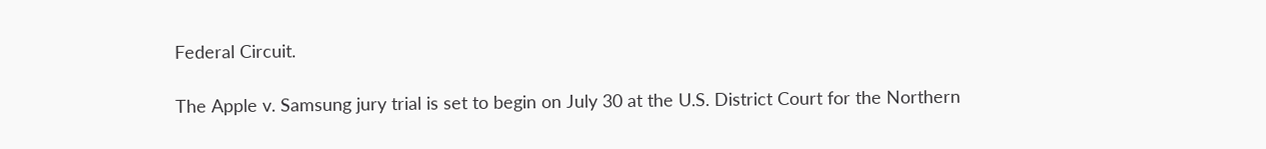Federal Circuit.

The Apple v. Samsung jury trial is set to begin on July 30 at the U.S. District Court for the Northern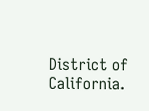District of California.